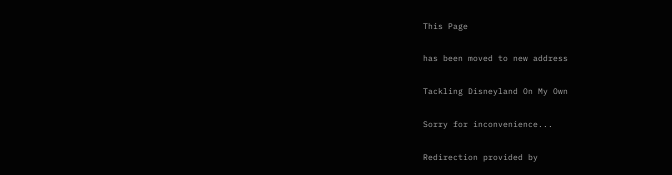This Page

has been moved to new address

Tackling Disneyland On My Own

Sorry for inconvenience...

Redirection provided by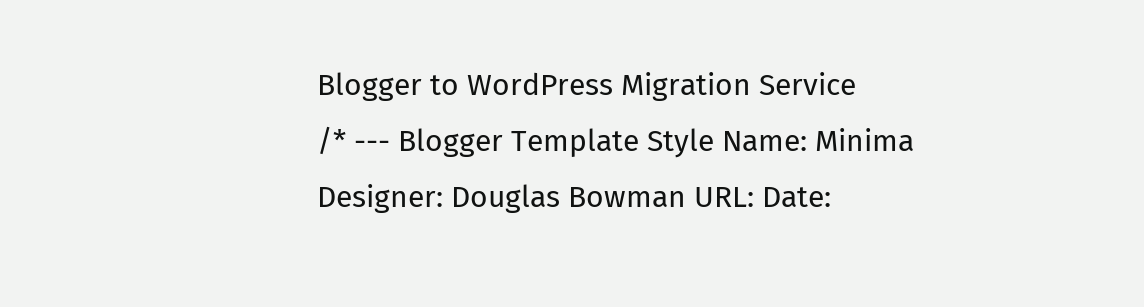Blogger to WordPress Migration Service
/* --- Blogger Template Style Name: Minima Designer: Douglas Bowman URL: Date: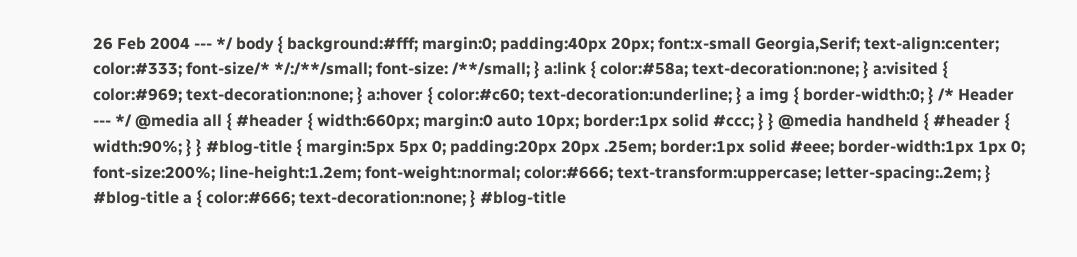26 Feb 2004 --- */ body { background:#fff; margin:0; padding:40px 20px; font:x-small Georgia,Serif; text-align:center; color:#333; font-size/* */:/**/small; font-size: /**/small; } a:link { color:#58a; text-decoration:none; } a:visited { color:#969; text-decoration:none; } a:hover { color:#c60; text-decoration:underline; } a img { border-width:0; } /* Header --- */ @media all { #header { width:660px; margin:0 auto 10px; border:1px solid #ccc; } } @media handheld { #header { width:90%; } } #blog-title { margin:5px 5px 0; padding:20px 20px .25em; border:1px solid #eee; border-width:1px 1px 0; font-size:200%; line-height:1.2em; font-weight:normal; color:#666; text-transform:uppercase; letter-spacing:.2em; } #blog-title a { color:#666; text-decoration:none; } #blog-title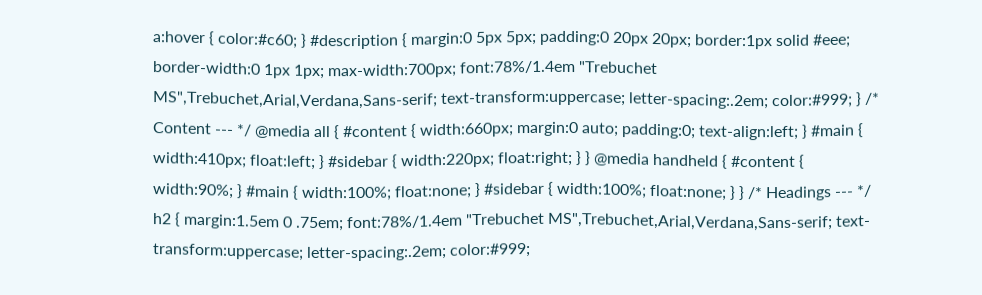a:hover { color:#c60; } #description { margin:0 5px 5px; padding:0 20px 20px; border:1px solid #eee; border-width:0 1px 1px; max-width:700px; font:78%/1.4em "Trebuchet MS",Trebuchet,Arial,Verdana,Sans-serif; text-transform:uppercase; letter-spacing:.2em; color:#999; } /* Content --- */ @media all { #content { width:660px; margin:0 auto; padding:0; text-align:left; } #main { width:410px; float:left; } #sidebar { width:220px; float:right; } } @media handheld { #content { width:90%; } #main { width:100%; float:none; } #sidebar { width:100%; float:none; } } /* Headings --- */ h2 { margin:1.5em 0 .75em; font:78%/1.4em "Trebuchet MS",Trebuchet,Arial,Verdana,Sans-serif; text-transform:uppercase; letter-spacing:.2em; color:#999;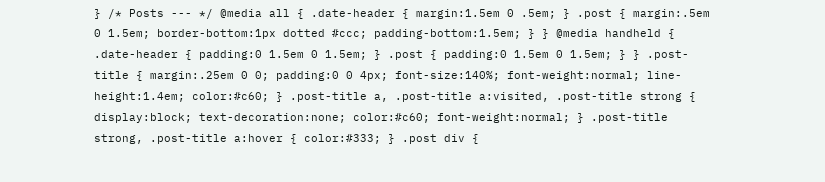} /* Posts --- */ @media all { .date-header { margin:1.5em 0 .5em; } .post { margin:.5em 0 1.5em; border-bottom:1px dotted #ccc; padding-bottom:1.5em; } } @media handheld { .date-header { padding:0 1.5em 0 1.5em; } .post { padding:0 1.5em 0 1.5em; } } .post-title { margin:.25em 0 0; padding:0 0 4px; font-size:140%; font-weight:normal; line-height:1.4em; color:#c60; } .post-title a, .post-title a:visited, .post-title strong { display:block; text-decoration:none; color:#c60; font-weight:normal; } .post-title strong, .post-title a:hover { color:#333; } .post div {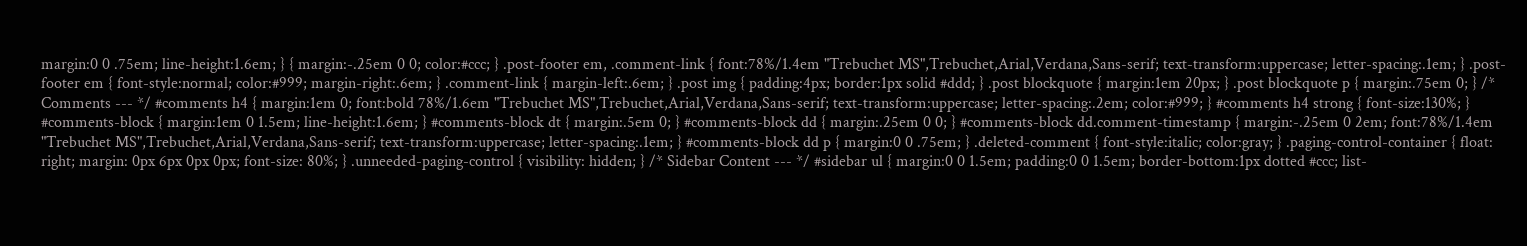margin:0 0 .75em; line-height:1.6em; } { margin:-.25em 0 0; color:#ccc; } .post-footer em, .comment-link { font:78%/1.4em "Trebuchet MS",Trebuchet,Arial,Verdana,Sans-serif; text-transform:uppercase; letter-spacing:.1em; } .post-footer em { font-style:normal; color:#999; margin-right:.6em; } .comment-link { margin-left:.6em; } .post img { padding:4px; border:1px solid #ddd; } .post blockquote { margin:1em 20px; } .post blockquote p { margin:.75em 0; } /* Comments --- */ #comments h4 { margin:1em 0; font:bold 78%/1.6em "Trebuchet MS",Trebuchet,Arial,Verdana,Sans-serif; text-transform:uppercase; letter-spacing:.2em; color:#999; } #comments h4 strong { font-size:130%; } #comments-block { margin:1em 0 1.5em; line-height:1.6em; } #comments-block dt { margin:.5em 0; } #comments-block dd { margin:.25em 0 0; } #comments-block dd.comment-timestamp { margin:-.25em 0 2em; font:78%/1.4em "Trebuchet MS",Trebuchet,Arial,Verdana,Sans-serif; text-transform:uppercase; letter-spacing:.1em; } #comments-block dd p { margin:0 0 .75em; } .deleted-comment { font-style:italic; color:gray; } .paging-control-container { float: right; margin: 0px 6px 0px 0px; font-size: 80%; } .unneeded-paging-control { visibility: hidden; } /* Sidebar Content --- */ #sidebar ul { margin:0 0 1.5em; padding:0 0 1.5em; border-bottom:1px dotted #ccc; list-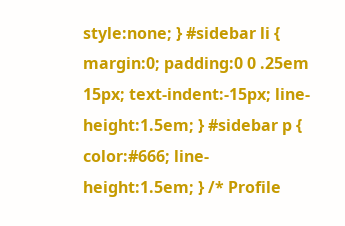style:none; } #sidebar li { margin:0; padding:0 0 .25em 15px; text-indent:-15px; line-height:1.5em; } #sidebar p { color:#666; line-height:1.5em; } /* Profile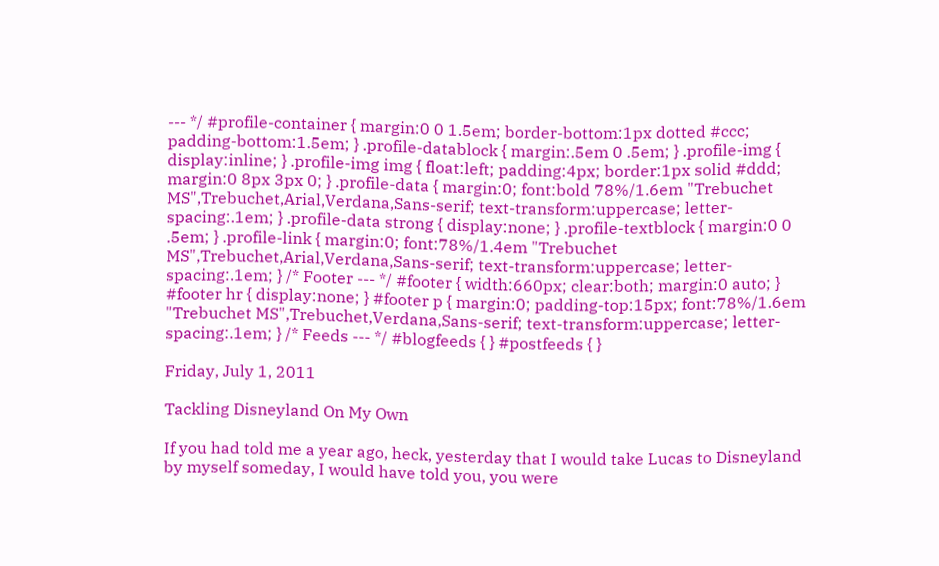--- */ #profile-container { margin:0 0 1.5em; border-bottom:1px dotted #ccc; padding-bottom:1.5em; } .profile-datablock { margin:.5em 0 .5em; } .profile-img { display:inline; } .profile-img img { float:left; padding:4px; border:1px solid #ddd; margin:0 8px 3px 0; } .profile-data { margin:0; font:bold 78%/1.6em "Trebuchet MS",Trebuchet,Arial,Verdana,Sans-serif; text-transform:uppercase; letter-spacing:.1em; } .profile-data strong { display:none; } .profile-textblock { margin:0 0 .5em; } .profile-link { margin:0; font:78%/1.4em "Trebuchet MS",Trebuchet,Arial,Verdana,Sans-serif; text-transform:uppercase; letter-spacing:.1em; } /* Footer --- */ #footer { width:660px; clear:both; margin:0 auto; } #footer hr { display:none; } #footer p { margin:0; padding-top:15px; font:78%/1.6em "Trebuchet MS",Trebuchet,Verdana,Sans-serif; text-transform:uppercase; letter-spacing:.1em; } /* Feeds --- */ #blogfeeds { } #postfeeds { }

Friday, July 1, 2011

Tackling Disneyland On My Own

If you had told me a year ago, heck, yesterday that I would take Lucas to Disneyland by myself someday, I would have told you, you were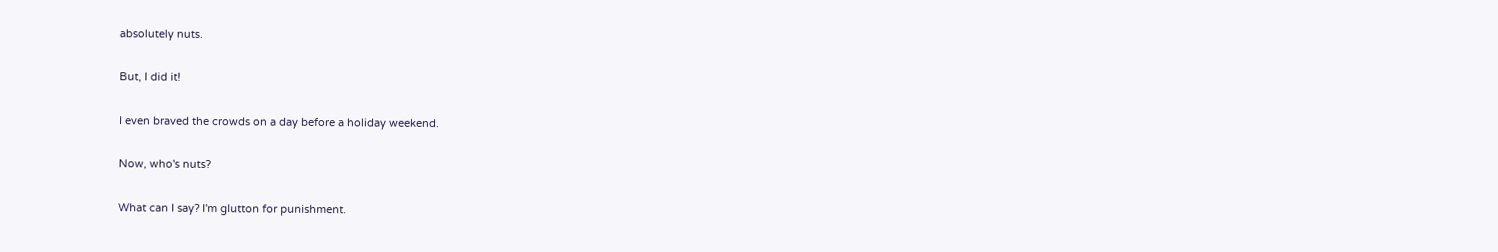absolutely nuts.

But, I did it!

I even braved the crowds on a day before a holiday weekend.

Now, who's nuts?

What can I say? I'm glutton for punishment.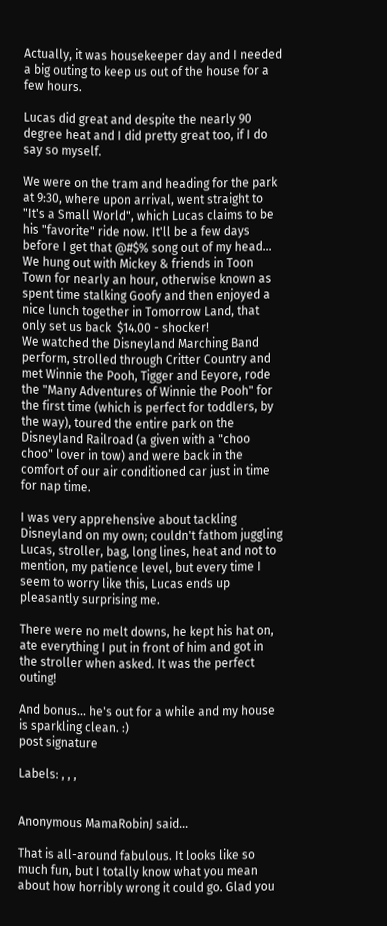Actually, it was housekeeper day and I needed a big outing to keep us out of the house for a few hours.

Lucas did great and despite the nearly 90 degree heat and I did pretty great too, if I do say so myself.

We were on the tram and heading for the park at 9:30, where upon arrival, went straight to "It's a Small World", which Lucas claims to be his "favorite" ride now. It'll be a few days before I get that @#$% song out of my head...
We hung out with Mickey & friends in Toon Town for nearly an hour, otherwise known as spent time stalking Goofy and then enjoyed a nice lunch together in Tomorrow Land, that only set us back  $14.00 - shocker!
We watched the Disneyland Marching Band perform, strolled through Critter Country and met Winnie the Pooh, Tigger and Eeyore, rode the "Many Adventures of Winnie the Pooh" for the first time (which is perfect for toddlers, by the way), toured the entire park on the Disneyland Railroad (a given with a "choo choo" lover in tow) and were back in the comfort of our air conditioned car just in time for nap time.

I was very apprehensive about tackling Disneyland on my own; couldn't fathom juggling Lucas, stroller, bag, long lines, heat and not to mention, my patience level, but every time I seem to worry like this, Lucas ends up pleasantly surprising me.

There were no melt downs, he kept his hat on, ate everything I put in front of him and got in the stroller when asked. It was the perfect outing!

And bonus... he's out for a while and my house is sparkling clean. :)
post signature

Labels: , , ,


Anonymous MamaRobinJ said...

That is all-around fabulous. It looks like so much fun, but I totally know what you mean about how horribly wrong it could go. Glad you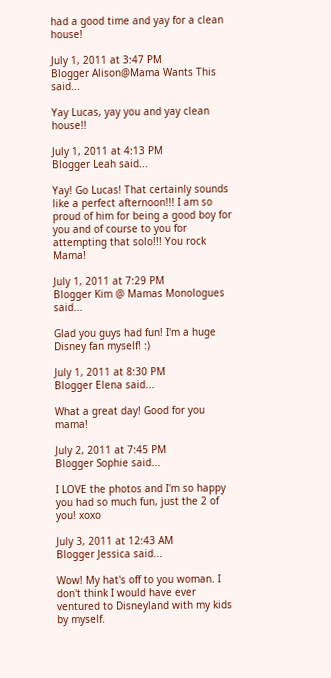had a good time and yay for a clean house!

July 1, 2011 at 3:47 PM
Blogger Alison@Mama Wants This said...

Yay Lucas, yay you and yay clean house!!

July 1, 2011 at 4:13 PM
Blogger Leah said...

Yay! Go Lucas! That certainly sounds like a perfect afternoon!!! I am so proud of him for being a good boy for you and of course to you for attempting that solo!!! You rock Mama!

July 1, 2011 at 7:29 PM
Blogger Kim @ Mamas Monologues said...

Glad you guys had fun! I'm a huge Disney fan myself! :)

July 1, 2011 at 8:30 PM
Blogger Elena said...

What a great day! Good for you mama!

July 2, 2011 at 7:45 PM
Blogger Sophie said...

I LOVE the photos and I'm so happy you had so much fun, just the 2 of you! xoxo

July 3, 2011 at 12:43 AM
Blogger Jessica said...

Wow! My hat's off to you woman. I don't think I would have ever ventured to Disneyland with my kids by myself.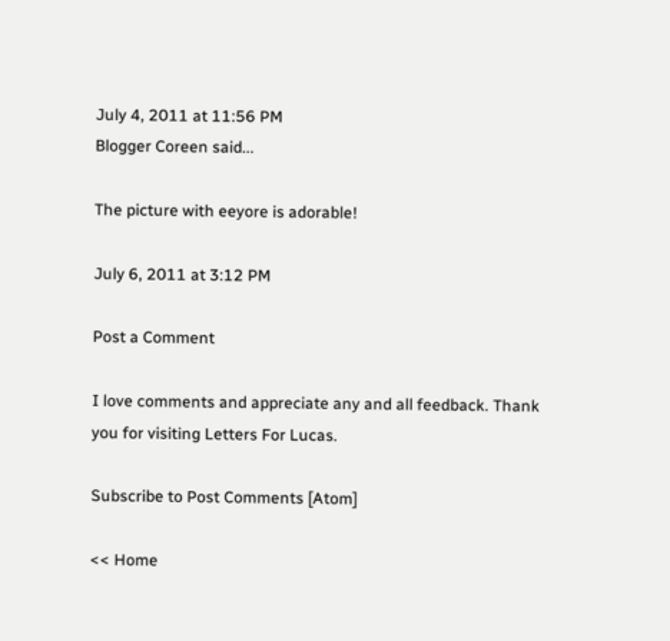July 4, 2011 at 11:56 PM
Blogger Coreen said...

The picture with eeyore is adorable!

July 6, 2011 at 3:12 PM

Post a Comment

I love comments and appreciate any and all feedback. Thank you for visiting Letters For Lucas.

Subscribe to Post Comments [Atom]

<< Home